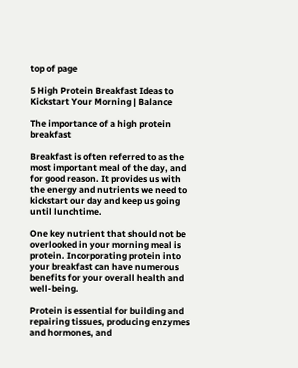top of page

5 High Protein Breakfast Ideas to Kickstart Your Morning | Balance

The importance of a high protein breakfast

Breakfast is often referred to as the most important meal of the day, and for good reason. It provides us with the energy and nutrients we need to kickstart our day and keep us going until lunchtime.

One key nutrient that should not be overlooked in your morning meal is protein. Incorporating protein into your breakfast can have numerous benefits for your overall health and well-being.

Protein is essential for building and repairing tissues, producing enzymes and hormones, and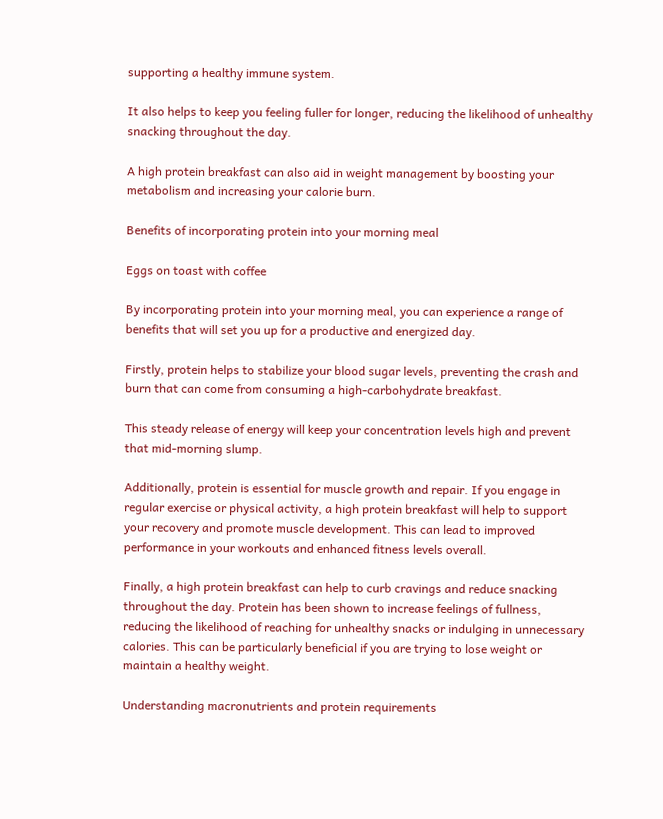supporting a healthy immune system.

It also helps to keep you feeling fuller for longer, reducing the likelihood of unhealthy snacking throughout the day.

A high protein breakfast can also aid in weight management by boosting your metabolism and increasing your calorie burn.

Benefits of incorporating protein into your morning meal

Eggs on toast with coffee

By incorporating protein into your morning meal, you can experience a range of benefits that will set you up for a productive and energized day.

Firstly, protein helps to stabilize your blood sugar levels, preventing the crash and burn that can come from consuming a high-carbohydrate breakfast.

This steady release of energy will keep your concentration levels high and prevent that mid-morning slump.

Additionally, protein is essential for muscle growth and repair. If you engage in regular exercise or physical activity, a high protein breakfast will help to support your recovery and promote muscle development. This can lead to improved performance in your workouts and enhanced fitness levels overall.

Finally, a high protein breakfast can help to curb cravings and reduce snacking throughout the day. Protein has been shown to increase feelings of fullness, reducing the likelihood of reaching for unhealthy snacks or indulging in unnecessary calories. This can be particularly beneficial if you are trying to lose weight or maintain a healthy weight.

Understanding macronutrients and protein requirements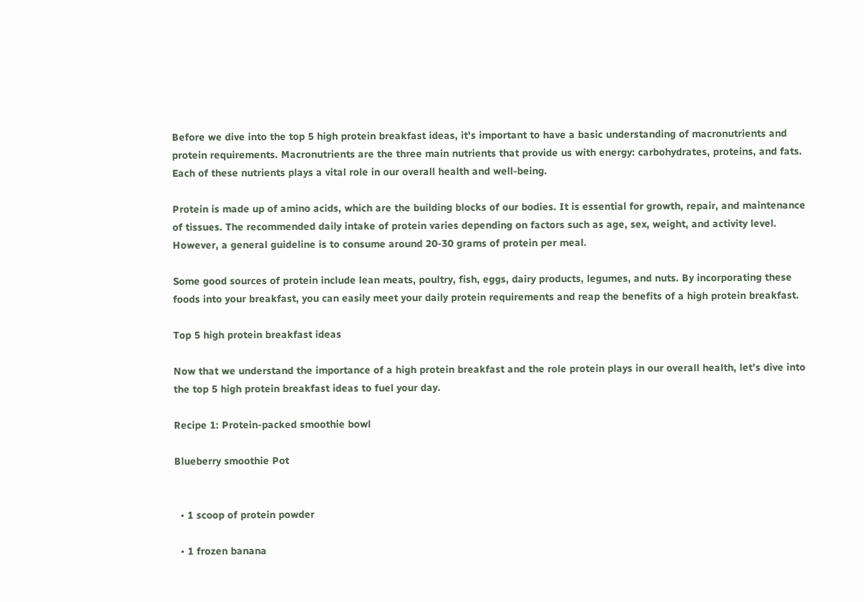Before we dive into the top 5 high protein breakfast ideas, it's important to have a basic understanding of macronutrients and protein requirements. Macronutrients are the three main nutrients that provide us with energy: carbohydrates, proteins, and fats. Each of these nutrients plays a vital role in our overall health and well-being.

Protein is made up of amino acids, which are the building blocks of our bodies. It is essential for growth, repair, and maintenance of tissues. The recommended daily intake of protein varies depending on factors such as age, sex, weight, and activity level. However, a general guideline is to consume around 20-30 grams of protein per meal.

Some good sources of protein include lean meats, poultry, fish, eggs, dairy products, legumes, and nuts. By incorporating these foods into your breakfast, you can easily meet your daily protein requirements and reap the benefits of a high protein breakfast.

Top 5 high protein breakfast ideas

Now that we understand the importance of a high protein breakfast and the role protein plays in our overall health, let's dive into the top 5 high protein breakfast ideas to fuel your day.

Recipe 1: Protein-packed smoothie bowl

Blueberry smoothie Pot


  • 1 scoop of protein powder

  • 1 frozen banana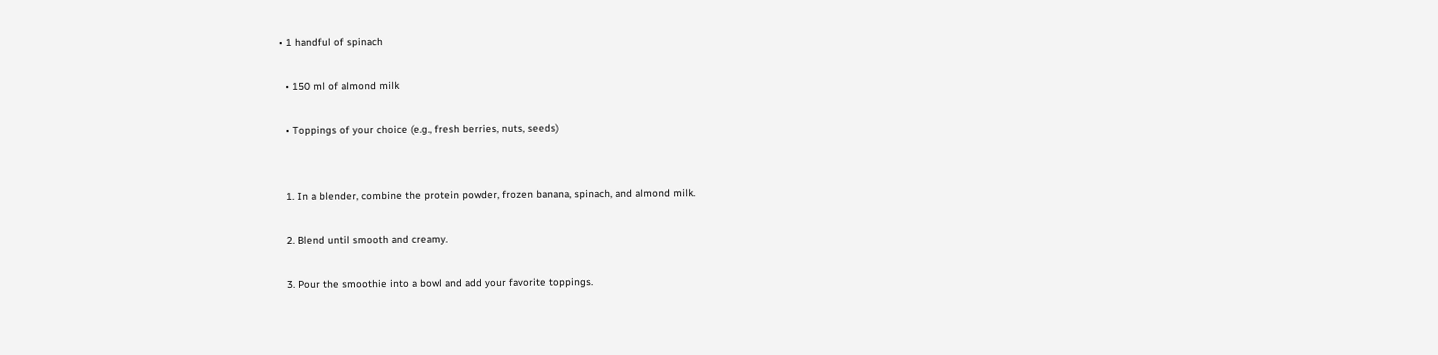• 1 handful of spinach

  • 150 ml of almond milk

  • Toppings of your choice (e.g., fresh berries, nuts, seeds)


  1. In a blender, combine the protein powder, frozen banana, spinach, and almond milk.

  2. Blend until smooth and creamy.

  3. Pour the smoothie into a bowl and add your favorite toppings.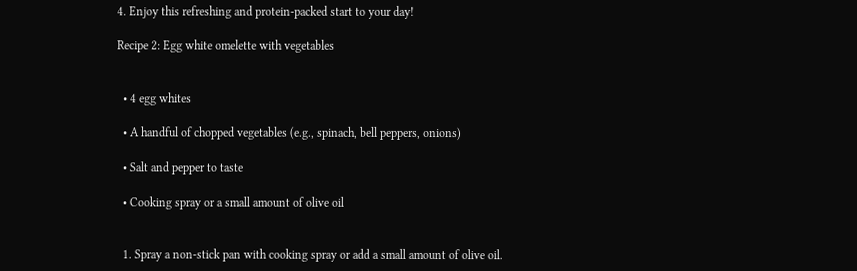4. Enjoy this refreshing and protein-packed start to your day!

Recipe 2: Egg white omelette with vegetables


  • 4 egg whites

  • A handful of chopped vegetables (e.g., spinach, bell peppers, onions)

  • Salt and pepper to taste

  • Cooking spray or a small amount of olive oil


  1. Spray a non-stick pan with cooking spray or add a small amount of olive oil.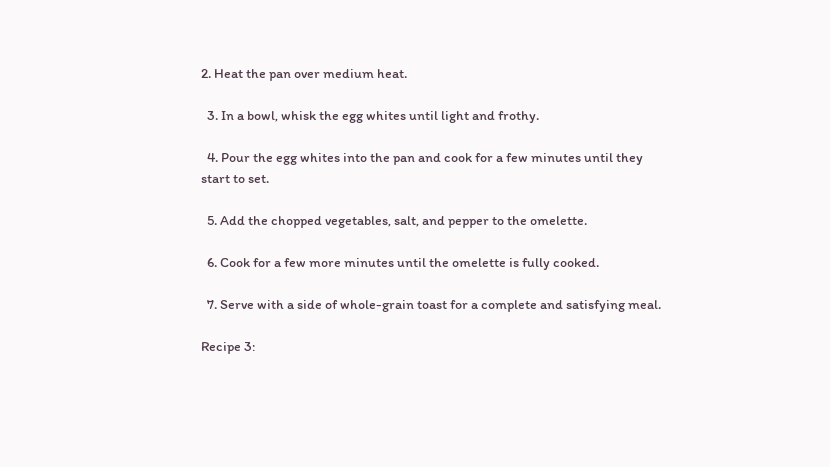2. Heat the pan over medium heat.

  3. In a bowl, whisk the egg whites until light and frothy.

  4. Pour the egg whites into the pan and cook for a few minutes until they start to set.

  5. Add the chopped vegetables, salt, and pepper to the omelette.

  6. Cook for a few more minutes until the omelette is fully cooked.

  7. Serve with a side of whole-grain toast for a complete and satisfying meal.

Recipe 3: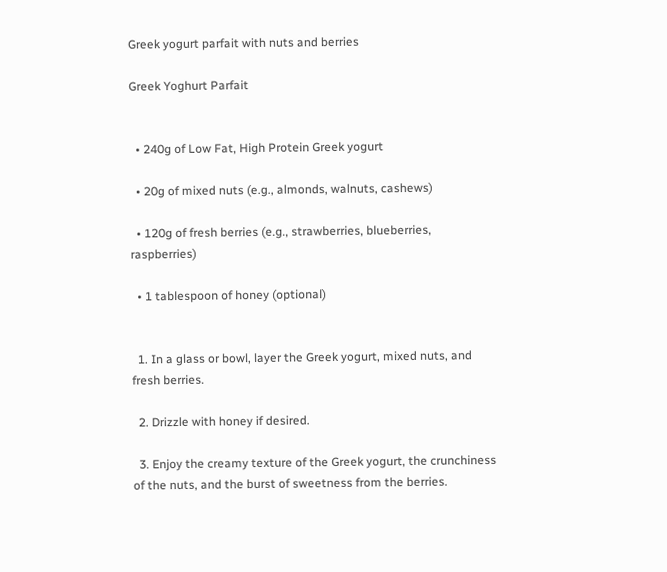Greek yogurt parfait with nuts and berries

Greek Yoghurt Parfait


  • 240g of Low Fat, High Protein Greek yogurt

  • 20g of mixed nuts (e.g., almonds, walnuts, cashews)

  • 120g of fresh berries (e.g., strawberries, blueberries, raspberries)

  • 1 tablespoon of honey (optional)


  1. In a glass or bowl, layer the Greek yogurt, mixed nuts, and fresh berries.

  2. Drizzle with honey if desired.

  3. Enjoy the creamy texture of the Greek yogurt, the crunchiness of the nuts, and the burst of sweetness from the berries.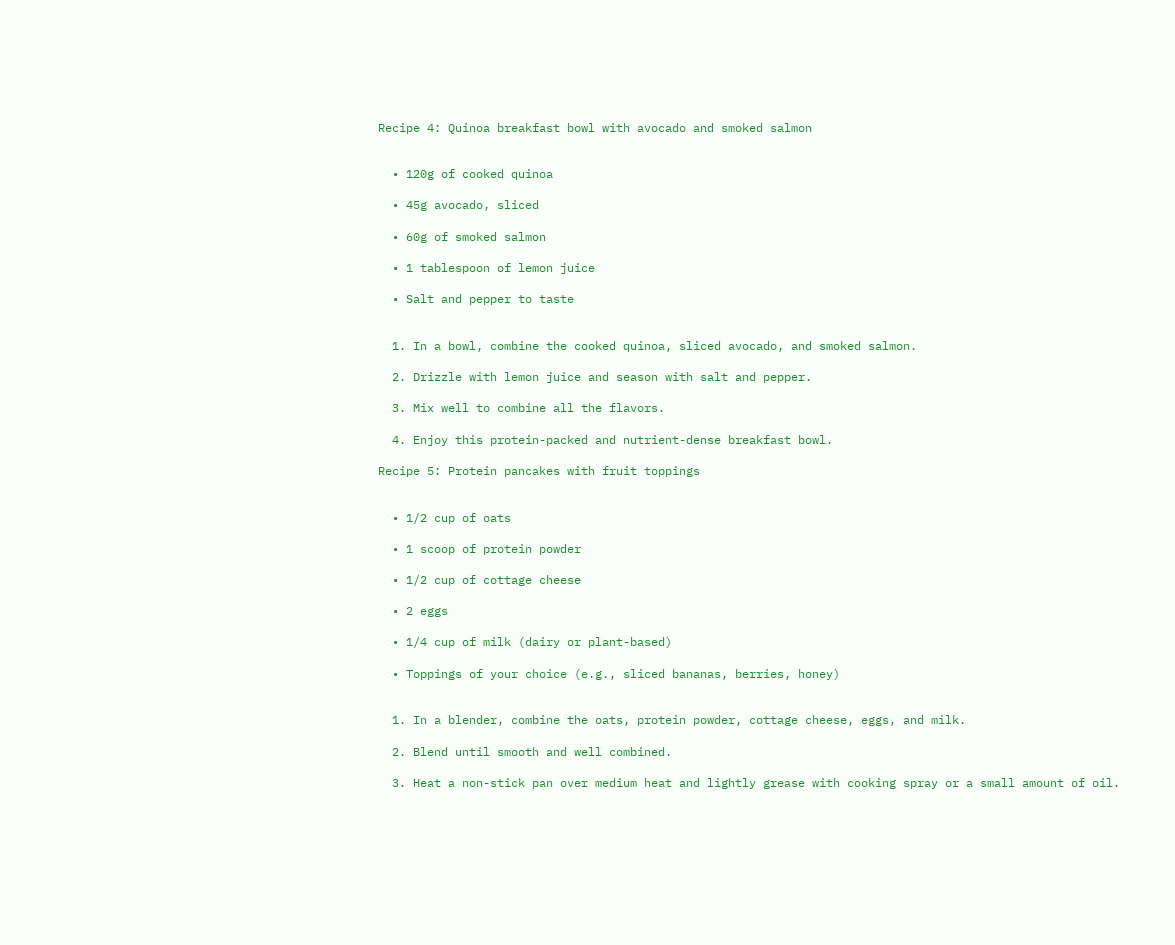Recipe 4: Quinoa breakfast bowl with avocado and smoked salmon


  • 120g of cooked quinoa

  • 45g avocado, sliced

  • 60g of smoked salmon

  • 1 tablespoon of lemon juice

  • Salt and pepper to taste


  1. In a bowl, combine the cooked quinoa, sliced avocado, and smoked salmon.

  2. Drizzle with lemon juice and season with salt and pepper.

  3. Mix well to combine all the flavors.

  4. Enjoy this protein-packed and nutrient-dense breakfast bowl.

Recipe 5: Protein pancakes with fruit toppings


  • 1/2 cup of oats

  • 1 scoop of protein powder

  • 1/2 cup of cottage cheese

  • 2 eggs

  • 1/4 cup of milk (dairy or plant-based)

  • Toppings of your choice (e.g., sliced bananas, berries, honey)


  1. In a blender, combine the oats, protein powder, cottage cheese, eggs, and milk.

  2. Blend until smooth and well combined.

  3. Heat a non-stick pan over medium heat and lightly grease with cooking spray or a small amount of oil.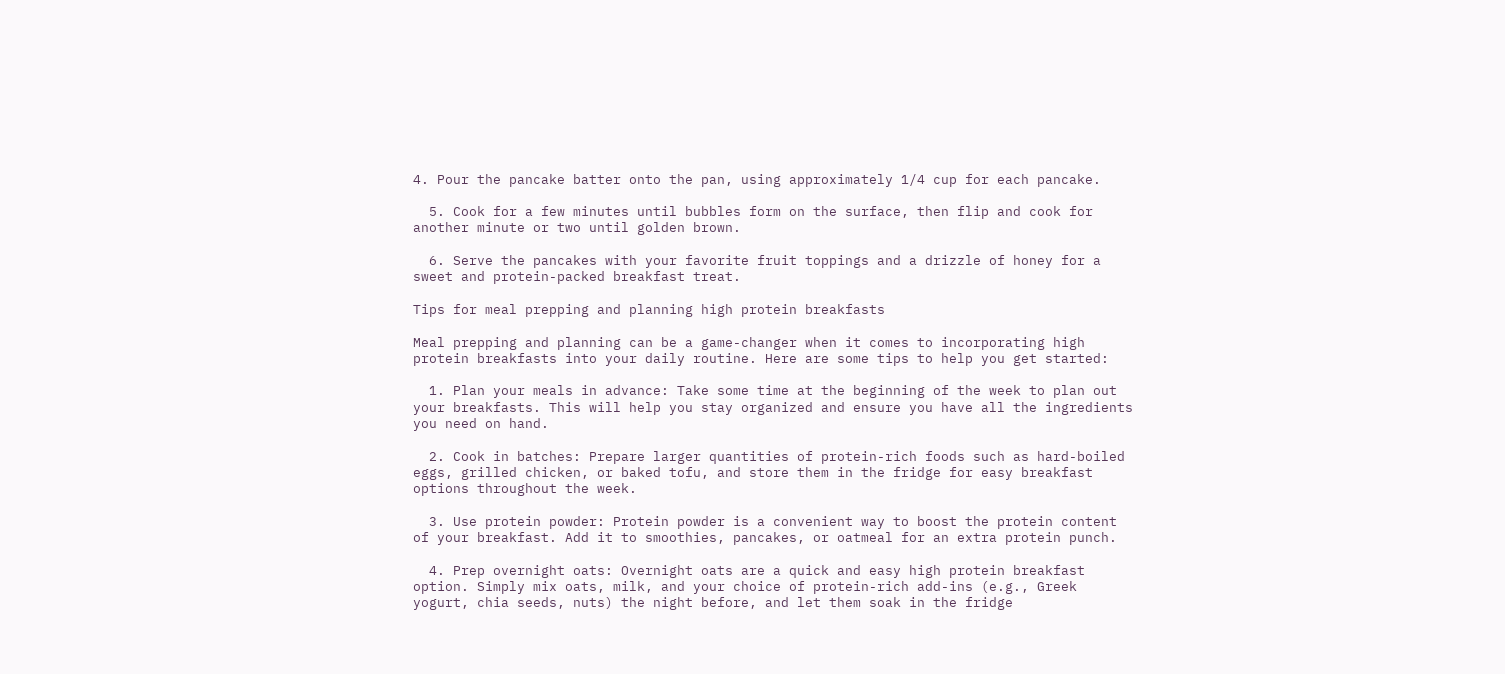4. Pour the pancake batter onto the pan, using approximately 1/4 cup for each pancake.

  5. Cook for a few minutes until bubbles form on the surface, then flip and cook for another minute or two until golden brown.

  6. Serve the pancakes with your favorite fruit toppings and a drizzle of honey for a sweet and protein-packed breakfast treat.

Tips for meal prepping and planning high protein breakfasts

Meal prepping and planning can be a game-changer when it comes to incorporating high protein breakfasts into your daily routine. Here are some tips to help you get started:

  1. Plan your meals in advance: Take some time at the beginning of the week to plan out your breakfasts. This will help you stay organized and ensure you have all the ingredients you need on hand.

  2. Cook in batches: Prepare larger quantities of protein-rich foods such as hard-boiled eggs, grilled chicken, or baked tofu, and store them in the fridge for easy breakfast options throughout the week.

  3. Use protein powder: Protein powder is a convenient way to boost the protein content of your breakfast. Add it to smoothies, pancakes, or oatmeal for an extra protein punch.

  4. Prep overnight oats: Overnight oats are a quick and easy high protein breakfast option. Simply mix oats, milk, and your choice of protein-rich add-ins (e.g., Greek yogurt, chia seeds, nuts) the night before, and let them soak in the fridge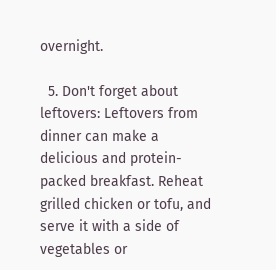overnight.

  5. Don't forget about leftovers: Leftovers from dinner can make a delicious and protein-packed breakfast. Reheat grilled chicken or tofu, and serve it with a side of vegetables or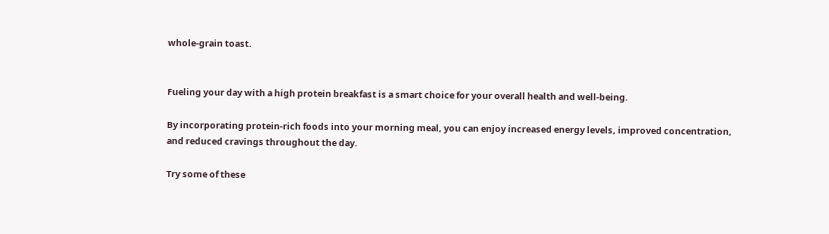whole-grain toast.


Fueling your day with a high protein breakfast is a smart choice for your overall health and well-being.

By incorporating protein-rich foods into your morning meal, you can enjoy increased energy levels, improved concentration, and reduced cravings throughout the day.

Try some of these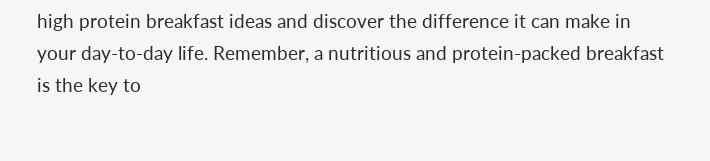high protein breakfast ideas and discover the difference it can make in your day-to-day life. Remember, a nutritious and protein-packed breakfast is the key to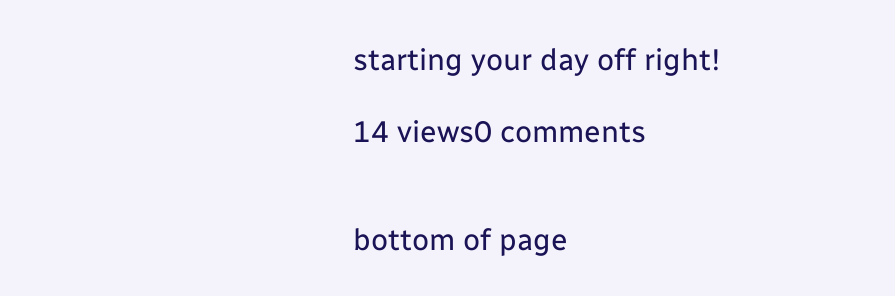starting your day off right!

14 views0 comments


bottom of page